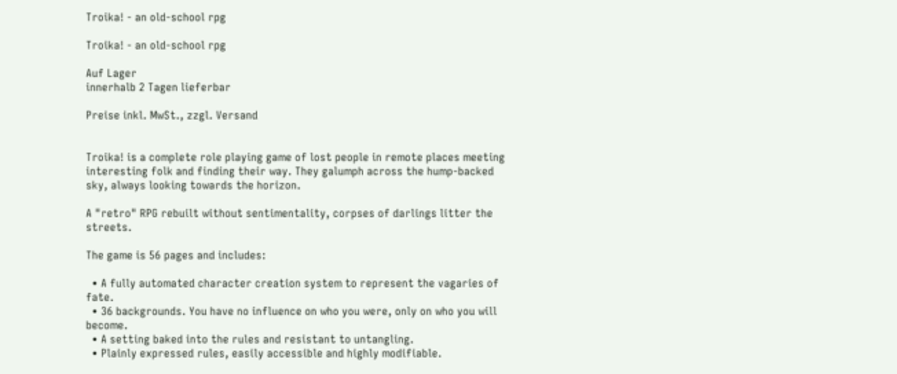Troika! - an old-school rpg

Troika! - an old-school rpg

Auf Lager
innerhalb 2 Tagen lieferbar

Preise inkl. MwSt., zzgl. Versand


Troika! is a complete role playing game of lost people in remote places meeting interesting folk and finding their way. They galumph across the hump-backed sky, always looking towards the horizon.

A "retro" RPG rebuilt without sentimentality, corpses of darlings litter the streets.

The game is 56 pages and includes:

  • A fully automated character creation system to represent the vagaries of fate.
  • 36 backgrounds. You have no influence on who you were, only on who you will become.
  • A setting baked into the rules and resistant to untangling.
  • Plainly expressed rules, easily accessible and highly modifiable.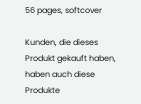56 pages, softcover

Kunden, die dieses Produkt gekauft haben, haben auch diese Produkte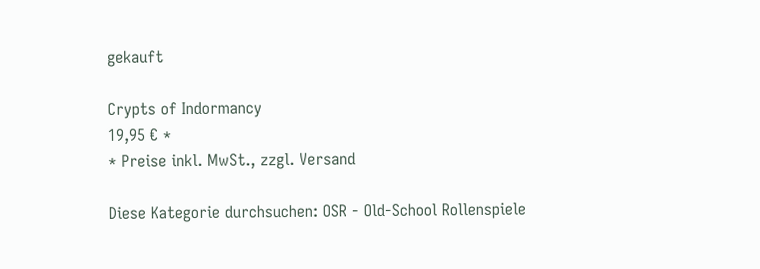gekauft

Crypts of Indormancy
19,95 € *
* Preise inkl. MwSt., zzgl. Versand

Diese Kategorie durchsuchen: OSR - Old-School Rollenspiele